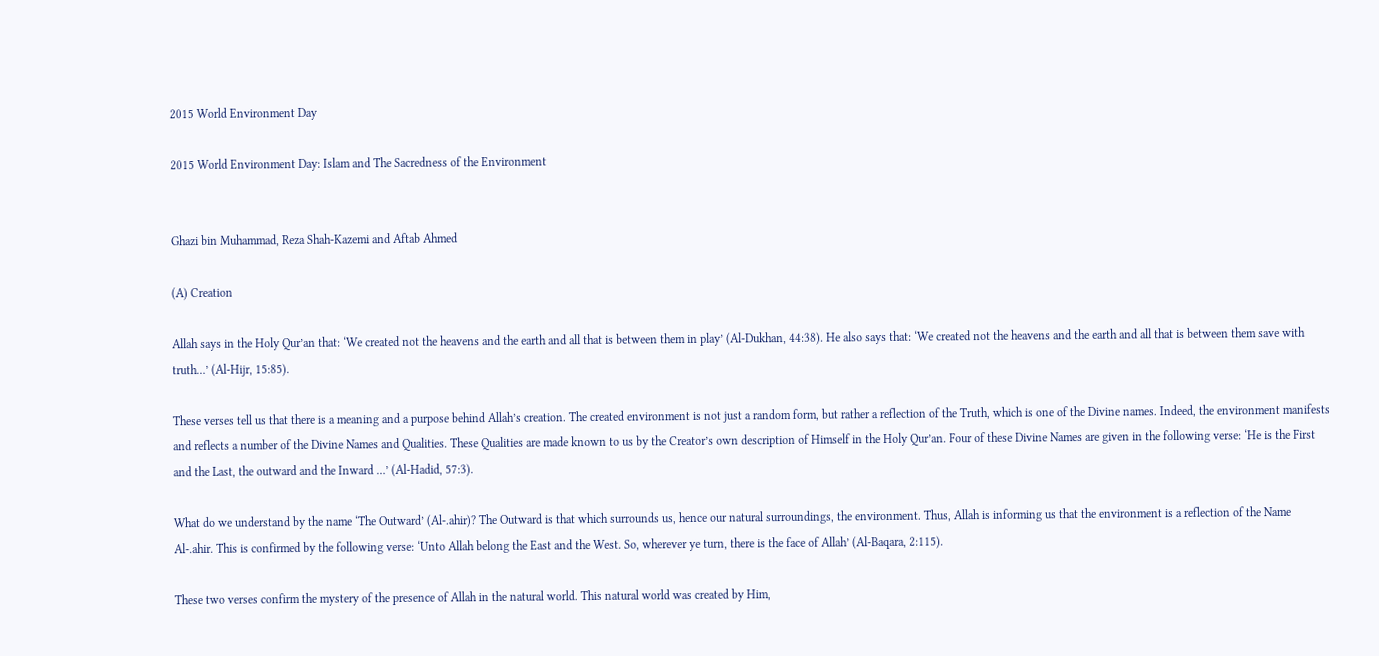2015 World Environment Day

2015 World Environment Day: Islam and The Sacredness of the Environment


Ghazi bin Muhammad, Reza Shah-Kazemi and Aftab Ahmed

(A) Creation

Allah says in the Holy Qur’an that: ‘We created not the heavens and the earth and all that is between them in play’ (Al-Dukhan, 44:38). He also says that: ‘We created not the heavens and the earth and all that is between them save with truth…’ (Al-Hijr, 15:85).

These verses tell us that there is a meaning and a purpose behind Allah’s creation. The created environment is not just a random form, but rather a reflection of the Truth, which is one of the Divine names. Indeed, the environment manifests and reflects a number of the Divine Names and Qualities. These Qualities are made known to us by the Creator’s own description of Himself in the Holy Qur’an. Four of these Divine Names are given in the following verse: ‘He is the First and the Last, the outward and the Inward …’ (Al-Hadid, 57:3).

What do we understand by the name ‘The Outward’ (Al-.ahir)? The Outward is that which surrounds us, hence our natural surroundings, the environment. Thus, Allah is informing us that the environment is a reflection of the Name Al-.ahir. This is confirmed by the following verse: ‘Unto Allah belong the East and the West. So, wherever ye turn, there is the face of Allah’ (Al-Baqara, 2:115).

These two verses confirm the mystery of the presence of Allah in the natural world. This natural world was created by Him,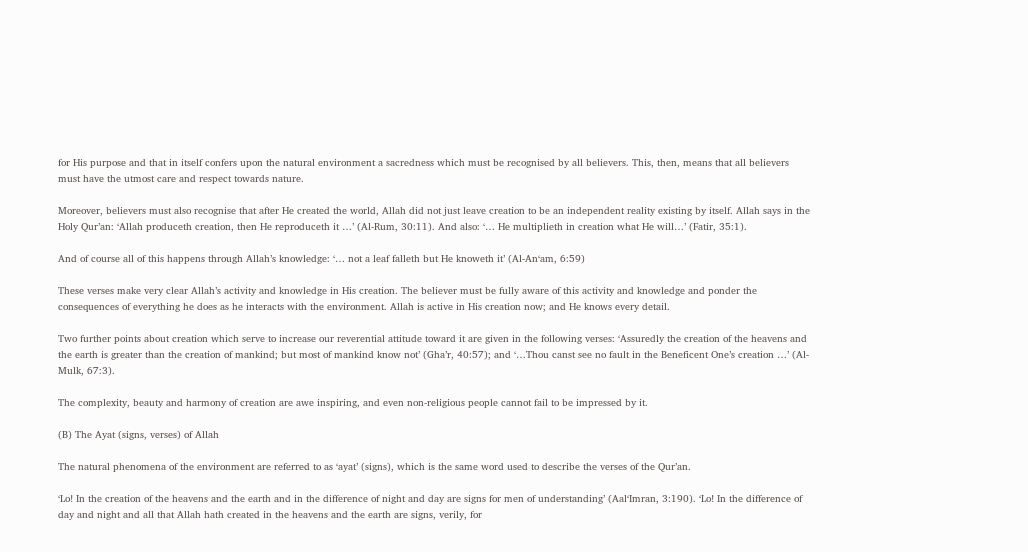for His purpose and that in itself confers upon the natural environment a sacredness which must be recognised by all believers. This, then, means that all believers must have the utmost care and respect towards nature.

Moreover, believers must also recognise that after He created the world, Allah did not just leave creation to be an independent reality existing by itself. Allah says in the Holy Qur’an: ‘Allah produceth creation, then He reproduceth it …’ (Al-Rum, 30:11). And also: ‘… He multiplieth in creation what He will…’ (Fatir, 35:1).

And of course all of this happens through Allah’s knowledge: ‘… not a leaf falleth but He knoweth it’ (Al-An‘am, 6:59)

These verses make very clear Allah’s activity and knowledge in His creation. The believer must be fully aware of this activity and knowledge and ponder the consequences of everything he does as he interacts with the environment. Allah is active in His creation now; and He knows every detail.

Two further points about creation which serve to increase our reverential attitude toward it are given in the following verses: ‘Assuredly the creation of the heavens and the earth is greater than the creation of mankind; but most of mankind know not’ (Gha’r, 40:57); and ‘…Thou canst see no fault in the Beneficent One’s creation …’ (Al-Mulk, 67:3).

The complexity, beauty and harmony of creation are awe inspiring, and even non-religious people cannot fail to be impressed by it.

(B) The Ayat (signs, verses) of Allah

The natural phenomena of the environment are referred to as ‘ayat’ (signs), which is the same word used to describe the verses of the Qur’an.

‘Lo! In the creation of the heavens and the earth and in the difference of night and day are signs for men of understanding’ (Aal‘Imran, 3:190). ‘Lo! In the difference of day and night and all that Allah hath created in the heavens and the earth are signs, verily, for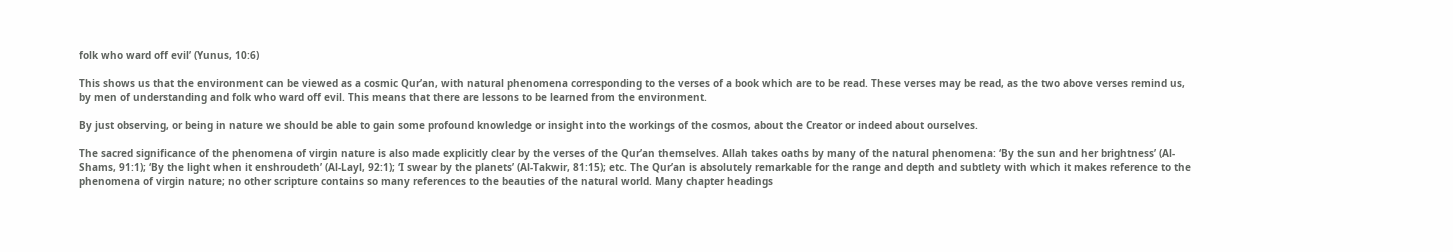folk who ward off evil’ (Yunus, 10:6)

This shows us that the environment can be viewed as a cosmic Qur’an, with natural phenomena corresponding to the verses of a book which are to be read. These verses may be read, as the two above verses remind us, by men of understanding and folk who ward off evil. This means that there are lessons to be learned from the environment.

By just observing, or being in nature we should be able to gain some profound knowledge or insight into the workings of the cosmos, about the Creator or indeed about ourselves.

The sacred significance of the phenomena of virgin nature is also made explicitly clear by the verses of the Qur’an themselves. Allah takes oaths by many of the natural phenomena: ‘By the sun and her brightness’ (Al-Shams, 91:1); ‘By the light when it enshroudeth’ (Al-Layl, 92:1); ‘I swear by the planets’ (Al-Takwir, 81:15); etc. The Qur’an is absolutely remarkable for the range and depth and subtlety with which it makes reference to the phenomena of virgin nature; no other scripture contains so many references to the beauties of the natural world. Many chapter headings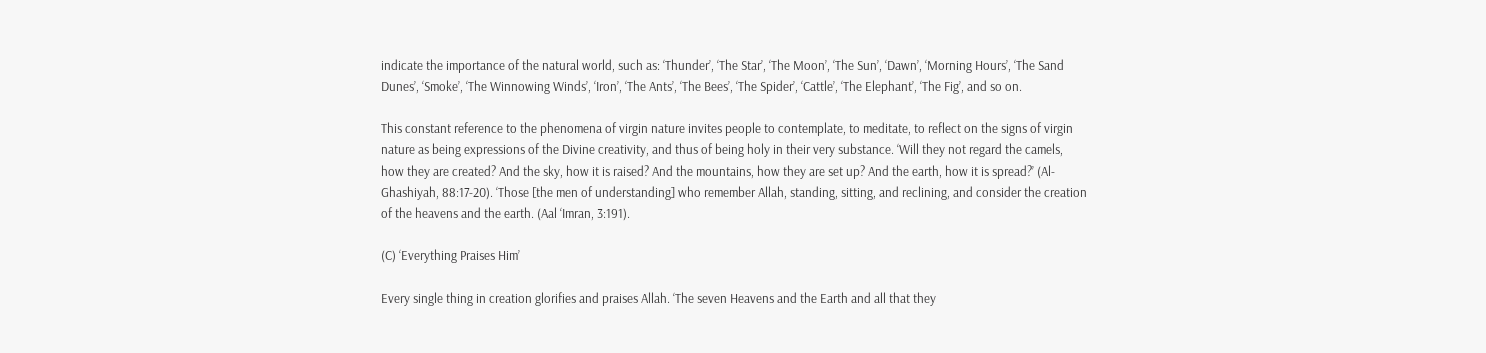indicate the importance of the natural world, such as: ‘Thunder’, ‘The Star’, ‘The Moon’, ‘The Sun’, ‘Dawn’, ‘Morning Hours’, ‘The Sand Dunes’, ‘Smoke’, ‘The Winnowing Winds’, ‘Iron’, ‘The Ants’, ‘The Bees’, ‘The Spider’, ‘Cattle’, ‘The Elephant’, ‘The Fig’, and so on.

This constant reference to the phenomena of virgin nature invites people to contemplate, to meditate, to reflect on the signs of virgin nature as being expressions of the Divine creativity, and thus of being holy in their very substance. ‘Will they not regard the camels, how they are created? And the sky, how it is raised? And the mountains, how they are set up? And the earth, how it is spread?’ (Al-Ghashiyah, 88:17-20). ‘Those [the men of understanding] who remember Allah, standing, sitting, and reclining, and consider the creation of the heavens and the earth. (Aal ‘Imran, 3:191).

(C) ‘Everything Praises Him’

Every single thing in creation glorifies and praises Allah. ‘The seven Heavens and the Earth and all that they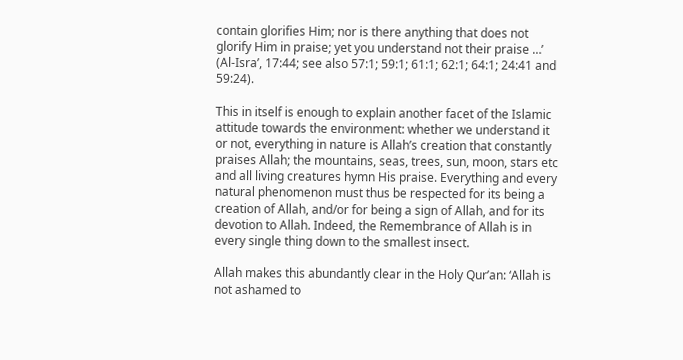contain glorifies Him; nor is there anything that does not glorify Him in praise; yet you understand not their praise …’ (Al-Isra’, 17:44; see also 57:1; 59:1; 61:1; 62:1; 64:1; 24:41 and 59:24).

This in itself is enough to explain another facet of the Islamic attitude towards the environment: whether we understand it or not, everything in nature is Allah’s creation that constantly praises Allah; the mountains, seas, trees, sun, moon, stars etc and all living creatures hymn His praise. Everything and every natural phenomenon must thus be respected for its being a creation of Allah, and/or for being a sign of Allah, and for its devotion to Allah. Indeed, the Remembrance of Allah is in every single thing down to the smallest insect.

Allah makes this abundantly clear in the Holy Qur’an: ‘Allah is not ashamed to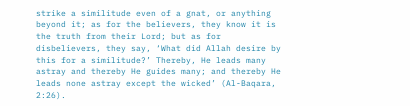strike a similitude even of a gnat, or anything beyond it; as for the believers, they know it is the truth from their Lord; but as for disbelievers, they say, ‘What did Allah desire by this for a similitude?’ Thereby, He leads many astray and thereby He guides many; and thereby He leads none astray except the wicked’ (Al-Baqara, 2:26).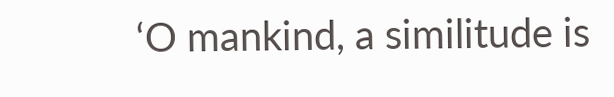‘O mankind, a similitude is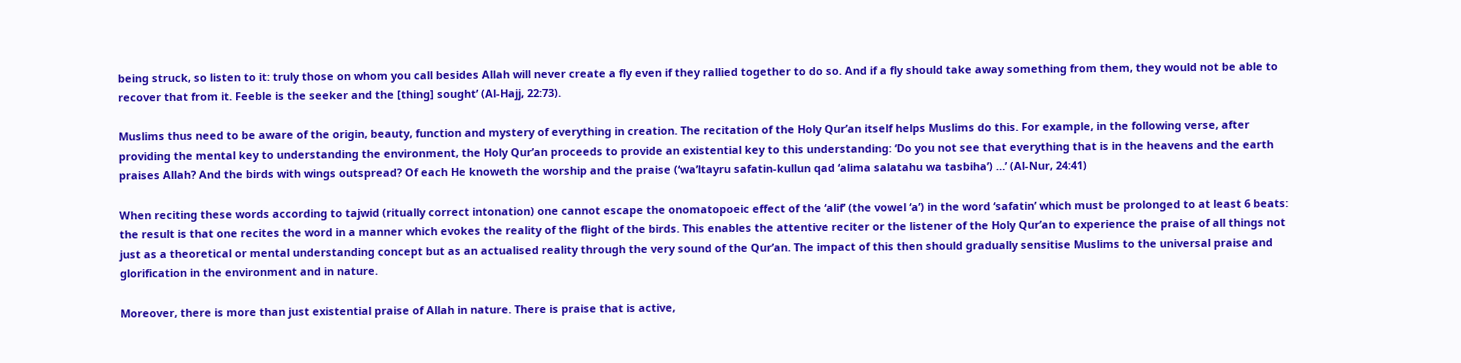being struck, so listen to it: truly those on whom you call besides Allah will never create a fly even if they rallied together to do so. And if a fly should take away something from them, they would not be able to recover that from it. Feeble is the seeker and the [thing] sought’ (Al-Hajj, 22:73).

Muslims thus need to be aware of the origin, beauty, function and mystery of everything in creation. The recitation of the Holy Qur’an itself helps Muslims do this. For example, in the following verse, after providing the mental key to understanding the environment, the Holy Qur’an proceeds to provide an existential key to this understanding: ‘Do you not see that everything that is in the heavens and the earth praises Allah? And the birds with wings outspread? Of each He knoweth the worship and the praise (‘wa’ltayru safatin-kullun qad ‘alima salatahu wa tasbiha’) …’ (Al-Nur, 24:41)

When reciting these words according to tajwid (ritually correct intonation) one cannot escape the onomatopoeic effect of the ‘alif’ (the vowel ‘a’) in the word ‘safatin’ which must be prolonged to at least 6 beats: the result is that one recites the word in a manner which evokes the reality of the flight of the birds. This enables the attentive reciter or the listener of the Holy Qur’an to experience the praise of all things not just as a theoretical or mental understanding concept but as an actualised reality through the very sound of the Qur’an. The impact of this then should gradually sensitise Muslims to the universal praise and glorification in the environment and in nature.

Moreover, there is more than just existential praise of Allah in nature. There is praise that is active,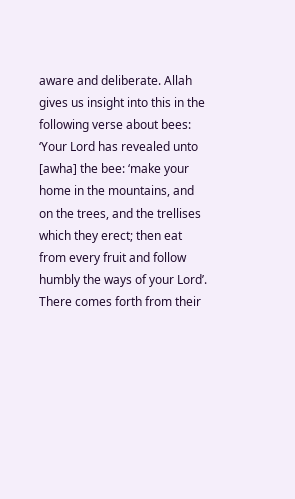aware and deliberate. Allah gives us insight into this in the following verse about bees: ‘Your Lord has revealed unto [awha] the bee: ‘make your home in the mountains, and on the trees, and the trellises which they erect; then eat from every fruit and follow humbly the ways of your Lord’. There comes forth from their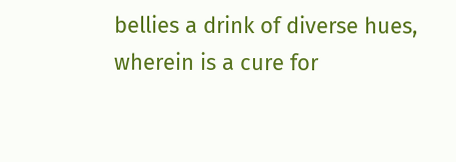bellies a drink of diverse hues, wherein is a cure for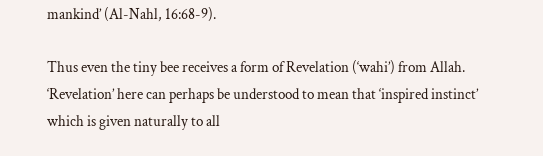mankind’ (Al-Nahl, 16:68-9).

Thus even the tiny bee receives a form of Revelation (‘wahi’) from Allah. ‘Revelation’ here can perhaps be understood to mean that ‘inspired instinct’ which is given naturally to all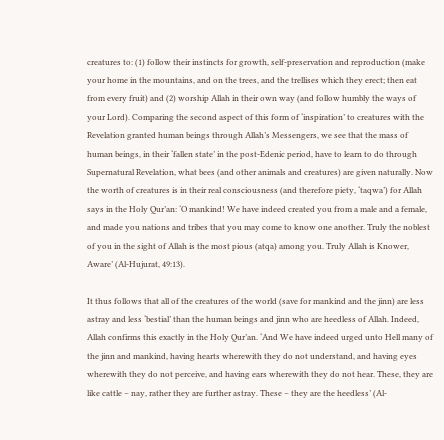creatures to: (1) follow their instincts for growth, self-preservation and reproduction (make your home in the mountains, and on the trees, and the trellises which they erect; then eat from every fruit) and (2) worship Allah in their own way (and follow humbly the ways of your Lord). Comparing the second aspect of this form of ‘inspiration’ to creatures with the Revelation granted human beings through Allah’s Messengers, we see that the mass of human beings, in their ‘fallen state’ in the post-Edenic period, have to learn to do through Supernatural Revelation, what bees (and other animals and creatures) are given naturally. Now the worth of creatures is in their real consciousness (and therefore piety, ‘taqwa’) for Allah says in the Holy Qur’an: ‘O mankind! We have indeed created you from a male and a female, and made you nations and tribes that you may come to know one another. Truly the noblest of you in the sight of Allah is the most pious (atqa) among you. Truly Allah is Knower, Aware’ (Al-Hujurat, 49:13).

It thus follows that all of the creatures of the world (save for mankind and the jinn) are less astray and less ‘bestial’ than the human beings and jinn who are heedless of Allah. Indeed, Allah confirms this exactly in the Holy Qur’an. ‘And We have indeed urged unto Hell many of the jinn and mankind, having hearts wherewith they do not understand, and having eyes wherewith they do not perceive, and having ears wherewith they do not hear. These, they are like cattle – nay, rather they are further astray. These – they are the heedless’ (Al-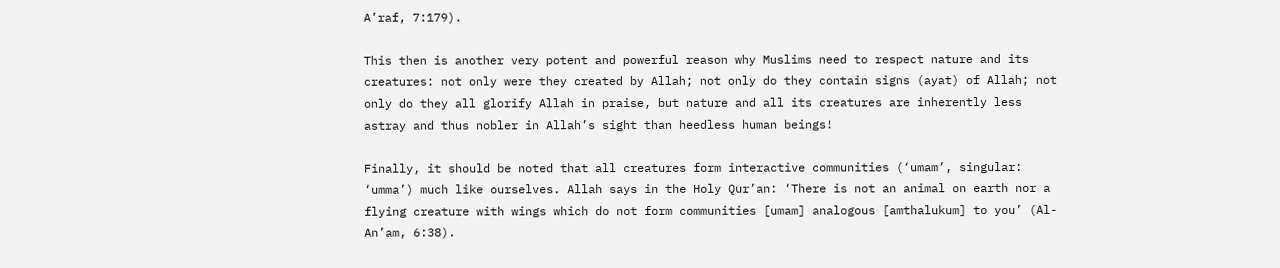A’raf, 7:179).

This then is another very potent and powerful reason why Muslims need to respect nature and its creatures: not only were they created by Allah; not only do they contain signs (ayat) of Allah; not only do they all glorify Allah in praise, but nature and all its creatures are inherently less astray and thus nobler in Allah’s sight than heedless human beings!

Finally, it should be noted that all creatures form interactive communities (‘umam’, singular: ‘umma’) much like ourselves. Allah says in the Holy Qur’an: ‘There is not an animal on earth nor a flying creature with wings which do not form communities [umam] analogous [amthalukum] to you’ (Al-An’am, 6:38).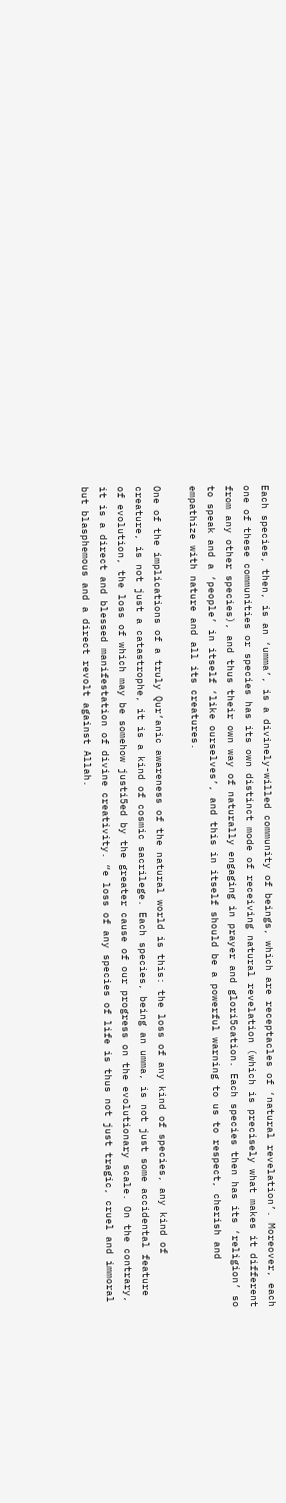Each species, then, is an ‘umma’, is a divinely-willed community of beings, which are receptacles of ‘natural revelation’. Moreover, each one of these communities or species has its own distinct mode of receiving natural revelation (which is precisely what makes it different from any other species), and thus their own way of naturally engaging in prayer and glori5cation. Each species then has its ‘religion’ so to speak and a ‘people’ in itself ‘like ourselves’, and this in itself should be a powerful warning to us to respect, cherish and empathize with nature and all its creatures.

One of the implications of a truly Qur’anic awareness of the natural world is this: the loss of any kind of species, any kind of creature, is not just a catastrophe, it is a kind of cosmic sacrilege. Each species, being an umma, is not just some accidental feature of evolution, the loss of which may be somehow justi5ed by the greater cause of our progress on the evolutionary scale. On the contrary, it is a direct and blessed manifestation of divine creativity. “e loss of any species of life is thus not just tragic, cruel and immoral but blasphemous and a direct revolt against Allah.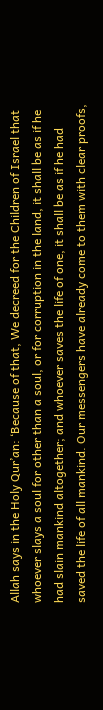Allah says in the Holy Qur’an: ‘Because of that, We decreed for the Children of Israel that whoever slays a soul for other than a soul, or for corruption in the land, it shall be as if he had slain mankind altogether; and whoever saves the life of one, it shall be as if he had saved the life of all mankind. Our messengers have already come to them with clear proofs,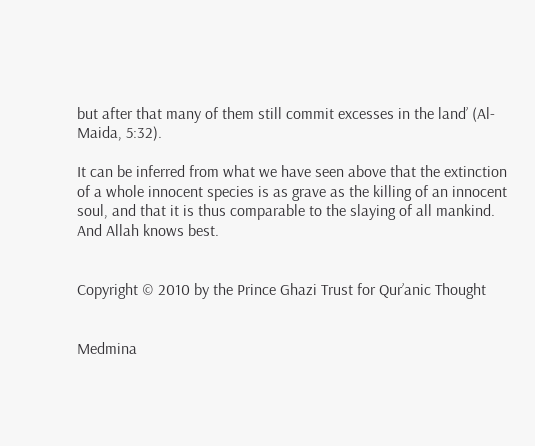but after that many of them still commit excesses in the land’ (Al-Maida, 5:32).

It can be inferred from what we have seen above that the extinction of a whole innocent species is as grave as the killing of an innocent soul, and that it is thus comparable to the slaying of all mankind. And Allah knows best.


Copyright © 2010 by the Prince Ghazi Trust for Qur’anic Thought


Medmina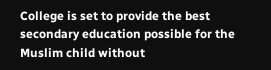College is set to provide the best secondary education possible for the Muslim child without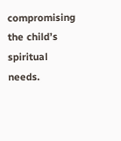compromising the child’s spiritual needs.